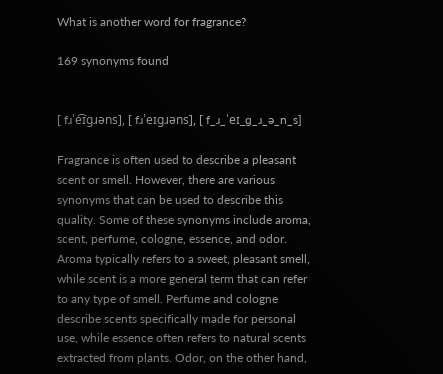What is another word for fragrance?

169 synonyms found


[ fɹˈe͡ɪɡɹəns], [ fɹˈeɪɡɹəns], [ f_ɹ_ˈeɪ_ɡ_ɹ_ə_n_s]

Fragrance is often used to describe a pleasant scent or smell. However, there are various synonyms that can be used to describe this quality. Some of these synonyms include aroma, scent, perfume, cologne, essence, and odor. Aroma typically refers to a sweet, pleasant smell, while scent is a more general term that can refer to any type of smell. Perfume and cologne describe scents specifically made for personal use, while essence often refers to natural scents extracted from plants. Odor, on the other hand,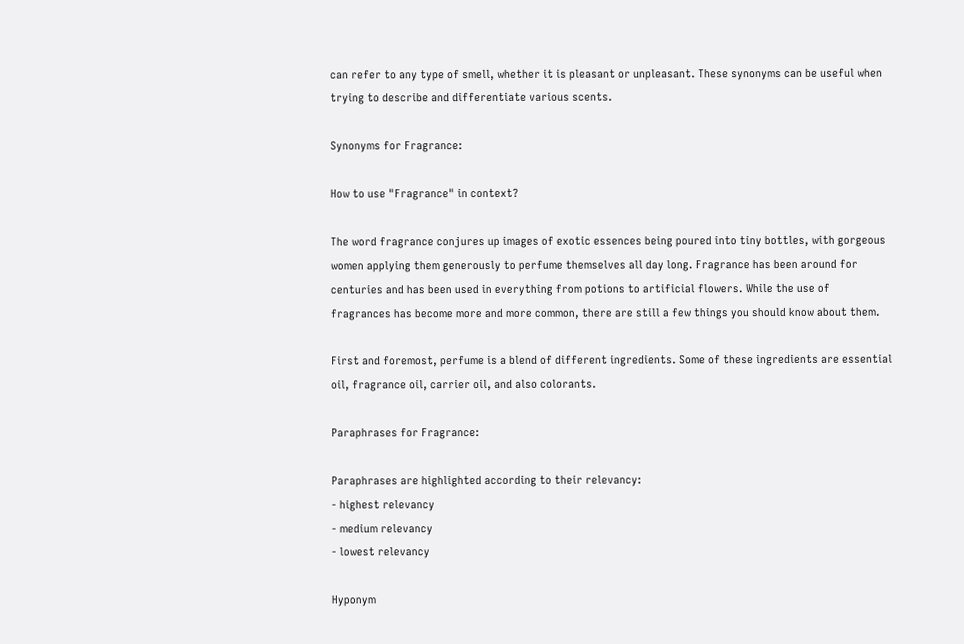can refer to any type of smell, whether it is pleasant or unpleasant. These synonyms can be useful when trying to describe and differentiate various scents.

Synonyms for Fragrance:

How to use "Fragrance" in context?

The word fragrance conjures up images of exotic essences being poured into tiny bottles, with gorgeous women applying them generously to perfume themselves all day long. Fragrance has been around for centuries and has been used in everything from potions to artificial flowers. While the use of fragrances has become more and more common, there are still a few things you should know about them.

First and foremost, perfume is a blend of different ingredients. Some of these ingredients are essential oil, fragrance oil, carrier oil, and also colorants.

Paraphrases for Fragrance:

Paraphrases are highlighted according to their relevancy:
- highest relevancy
- medium relevancy
- lowest relevancy

Hyponym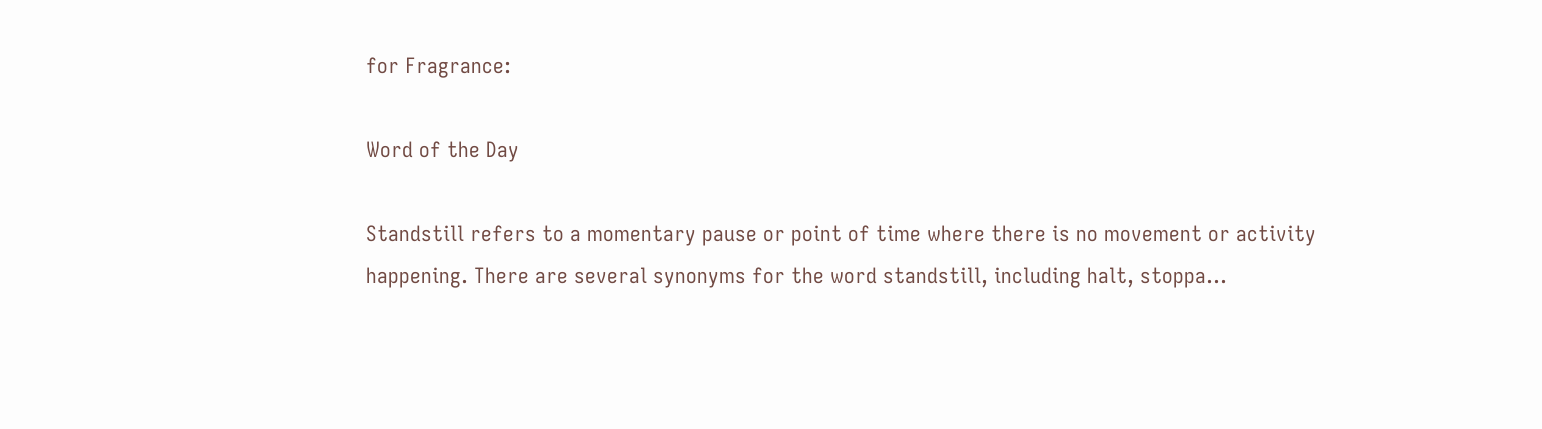for Fragrance:

Word of the Day

Standstill refers to a momentary pause or point of time where there is no movement or activity happening. There are several synonyms for the word standstill, including halt, stoppa...